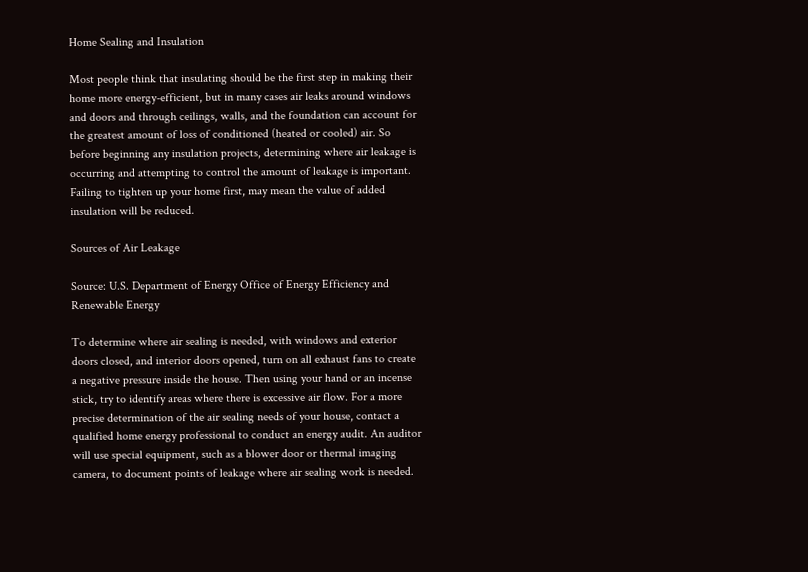Home Sealing and Insulation

Most people think that insulating should be the first step in making their home more energy-efficient, but in many cases air leaks around windows and doors and through ceilings, walls, and the foundation can account for the greatest amount of loss of conditioned (heated or cooled) air. So before beginning any insulation projects, determining where air leakage is occurring and attempting to control the amount of leakage is important. Failing to tighten up your home first, may mean the value of added insulation will be reduced.

Sources of Air Leakage

Source: U.S. Department of Energy Office of Energy Efficiency and Renewable Energy

To determine where air sealing is needed, with windows and exterior doors closed, and interior doors opened, turn on all exhaust fans to create a negative pressure inside the house. Then using your hand or an incense stick, try to identify areas where there is excessive air flow. For a more precise determination of the air sealing needs of your house, contact a qualified home energy professional to conduct an energy audit. An auditor will use special equipment, such as a blower door or thermal imaging camera, to document points of leakage where air sealing work is needed.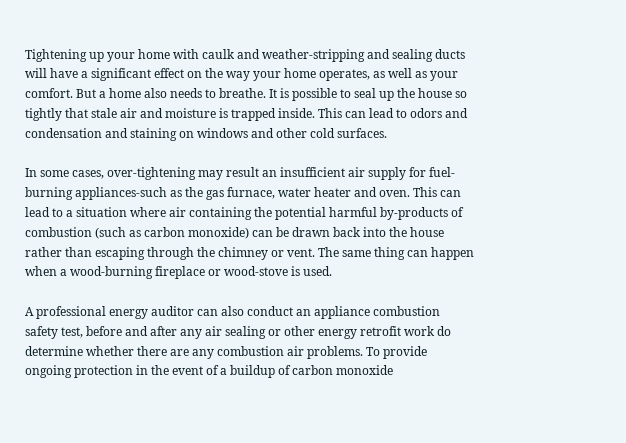Tightening up your home with caulk and weather-stripping and sealing ducts will have a significant effect on the way your home operates, as well as your comfort. But a home also needs to breathe. It is possible to seal up the house so tightly that stale air and moisture is trapped inside. This can lead to odors and condensation and staining on windows and other cold surfaces.

In some cases, over-tightening may result an insufficient air supply for fuel-burning appliances-such as the gas furnace, water heater and oven. This can lead to a situation where air containing the potential harmful by-products of combustion (such as carbon monoxide) can be drawn back into the house rather than escaping through the chimney or vent. The same thing can happen when a wood-burning fireplace or wood-stove is used.

A professional energy auditor can also conduct an appliance combustion safety test, before and after any air sealing or other energy retrofit work do determine whether there are any combustion air problems. To provide ongoing protection in the event of a buildup of carbon monoxide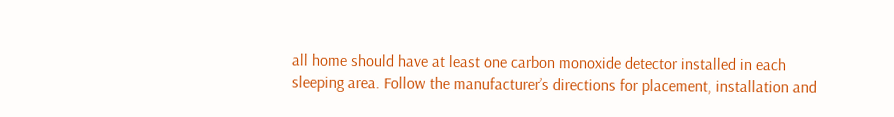all home should have at least one carbon monoxide detector installed in each sleeping area. Follow the manufacturer’s directions for placement, installation and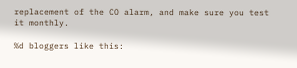replacement of the CO alarm, and make sure you test it monthly.

%d bloggers like this: